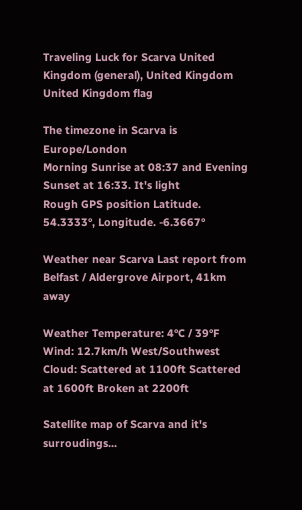Traveling Luck for Scarva United Kingdom (general), United Kingdom United Kingdom flag

The timezone in Scarva is Europe/London
Morning Sunrise at 08:37 and Evening Sunset at 16:33. It's light
Rough GPS position Latitude. 54.3333°, Longitude. -6.3667°

Weather near Scarva Last report from Belfast / Aldergrove Airport, 41km away

Weather Temperature: 4°C / 39°F
Wind: 12.7km/h West/Southwest
Cloud: Scattered at 1100ft Scattered at 1600ft Broken at 2200ft

Satellite map of Scarva and it's surroudings...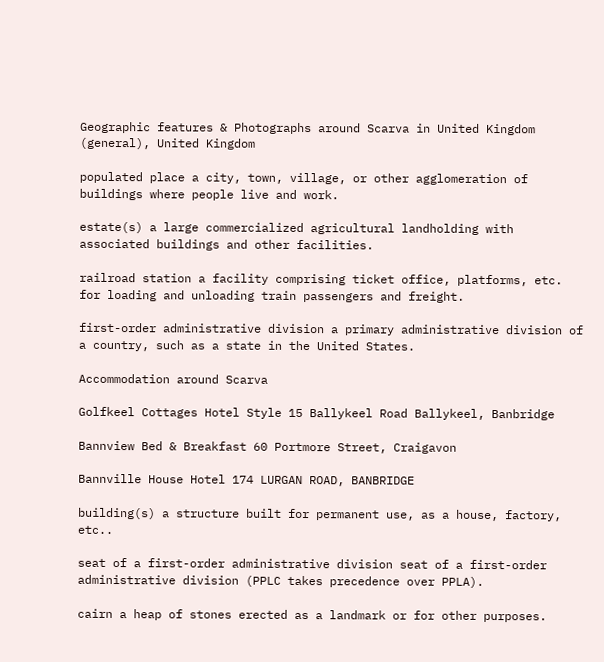Geographic features & Photographs around Scarva in United Kingdom (general), United Kingdom

populated place a city, town, village, or other agglomeration of buildings where people live and work.

estate(s) a large commercialized agricultural landholding with associated buildings and other facilities.

railroad station a facility comprising ticket office, platforms, etc. for loading and unloading train passengers and freight.

first-order administrative division a primary administrative division of a country, such as a state in the United States.

Accommodation around Scarva

Golfkeel Cottages Hotel Style 15 Ballykeel Road Ballykeel, Banbridge

Bannview Bed & Breakfast 60 Portmore Street, Craigavon

Bannville House Hotel 174 LURGAN ROAD, BANBRIDGE

building(s) a structure built for permanent use, as a house, factory, etc..

seat of a first-order administrative division seat of a first-order administrative division (PPLC takes precedence over PPLA).

cairn a heap of stones erected as a landmark or for other purposes.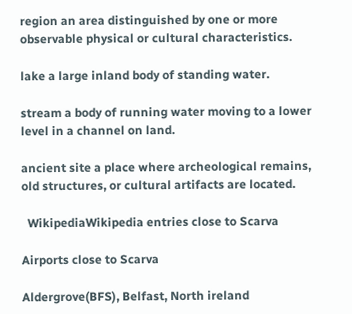region an area distinguished by one or more observable physical or cultural characteristics.

lake a large inland body of standing water.

stream a body of running water moving to a lower level in a channel on land.

ancient site a place where archeological remains, old structures, or cultural artifacts are located.

  WikipediaWikipedia entries close to Scarva

Airports close to Scarva

Aldergrove(BFS), Belfast, North ireland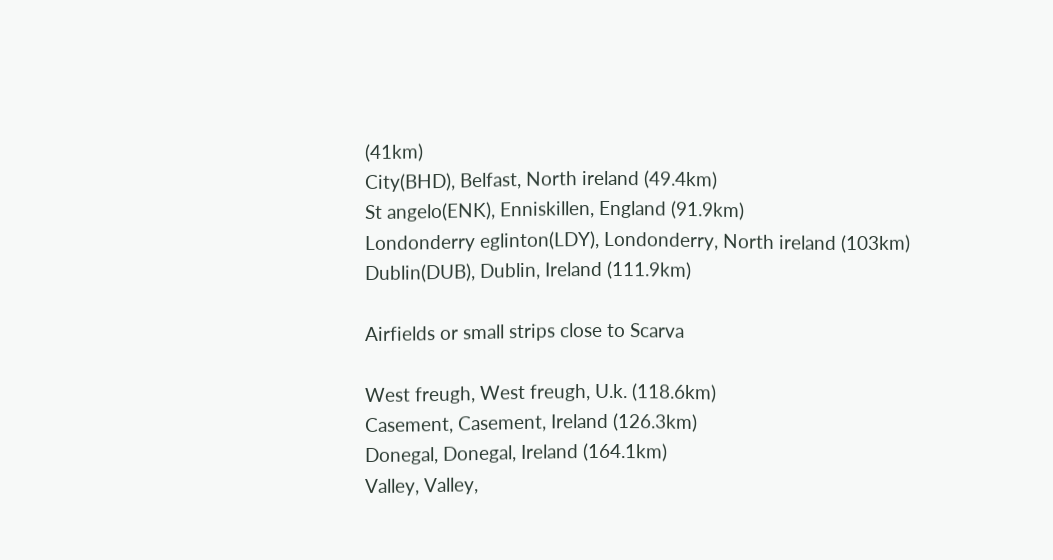(41km)
City(BHD), Belfast, North ireland (49.4km)
St angelo(ENK), Enniskillen, England (91.9km)
Londonderry eglinton(LDY), Londonderry, North ireland (103km)
Dublin(DUB), Dublin, Ireland (111.9km)

Airfields or small strips close to Scarva

West freugh, West freugh, U.k. (118.6km)
Casement, Casement, Ireland (126.3km)
Donegal, Donegal, Ireland (164.1km)
Valley, Valley,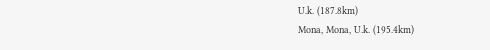U.k. (187.8km)
Mona, Mona, U.k. (195.4km)